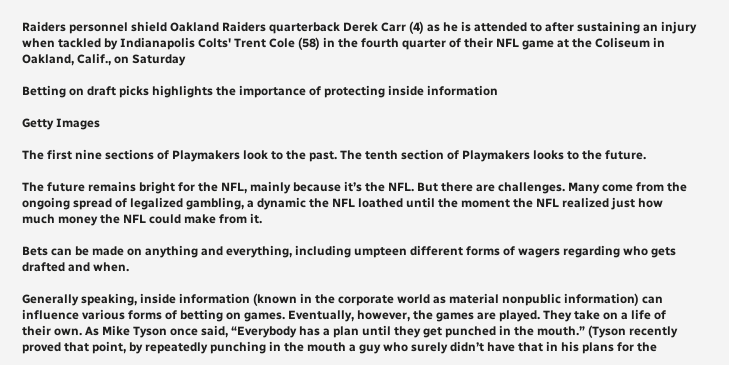Raiders personnel shield Oakland Raiders quarterback Derek Carr (4) as he is attended to after sustaining an injury when tackled by Indianapolis Colts' Trent Cole (58) in the fourth quarter of their NFL game at the Coliseum in Oakland, Calif., on Saturday

Betting on draft picks highlights the importance of protecting inside information

Getty Images

The first nine sections of Playmakers look to the past. The tenth section of Playmakers looks to the future.

The future remains bright for the NFL, mainly because it’s the NFL. But there are challenges. Many come from the ongoing spread of legalized gambling, a dynamic the NFL loathed until the moment the NFL realized just how much money the NFL could make from it.

Bets can be made on anything and everything, including umpteen different forms of wagers regarding who gets drafted and when.

Generally speaking, inside information (known in the corporate world as material nonpublic information) can influence various forms of betting on games. Eventually, however, the games are played. They take on a life of their own. As Mike Tyson once said, “Everybody has a plan until they get punched in the mouth.” (Tyson recently proved that point, by repeatedly punching in the mouth a guy who surely didn’t have that in his plans for the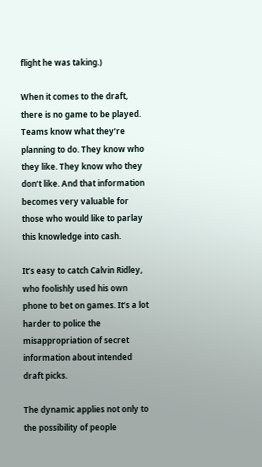flight he was taking.)

When it comes to the draft, there is no game to be played. Teams know what they’re planning to do. They know who they like. They know who they don’t like. And that information becomes very valuable for those who would like to parlay this knowledge into cash.

It’s easy to catch Calvin Ridley, who foolishly used his own phone to bet on games. It’s a lot harder to police the misappropriation of secret information about intended draft picks.

The dynamic applies not only to the possibility of people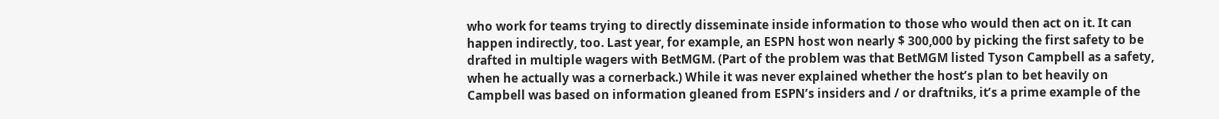who work for teams trying to directly disseminate inside information to those who would then act on it. It can happen indirectly, too. Last year, for example, an ESPN host won nearly $ 300,000 by picking the first safety to be drafted in multiple wagers with BetMGM. (Part of the problem was that BetMGM listed Tyson Campbell as a safety, when he actually was a cornerback.) While it was never explained whether the host’s plan to bet heavily on Campbell was based on information gleaned from ESPN’s insiders and / or draftniks, it’s a prime example of the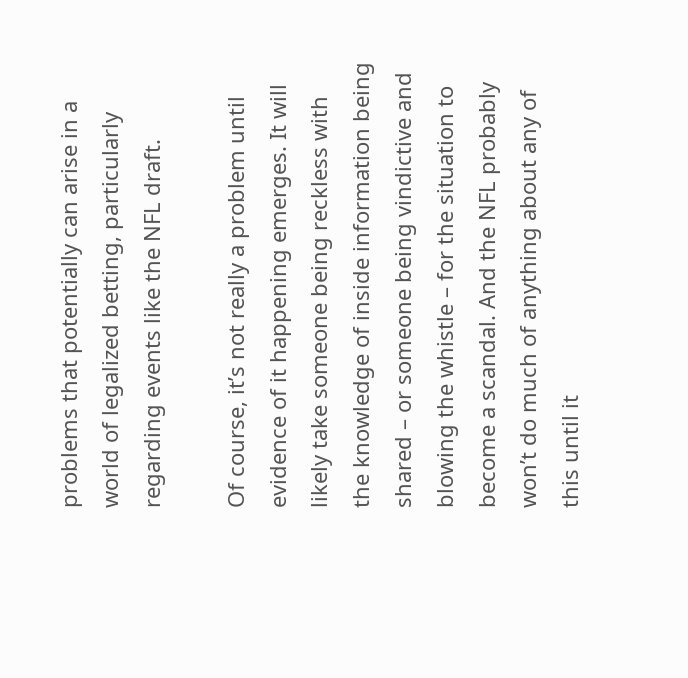problems that potentially can arise in a world of legalized betting, particularly regarding events like the NFL draft.

Of course, it’s not really a problem until evidence of it happening emerges. It will likely take someone being reckless with the knowledge of inside information being shared – or someone being vindictive and blowing the whistle – for the situation to become a scandal. And the NFL probably won’t do much of anything about any of this until it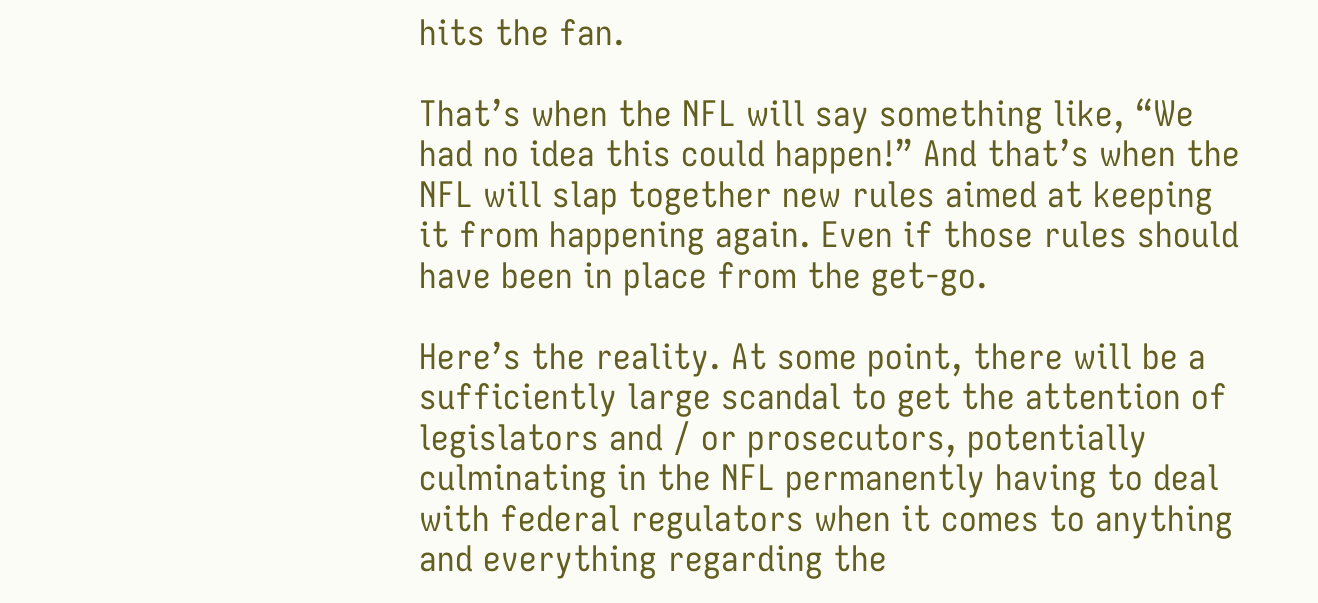hits the fan.

That’s when the NFL will say something like, “We had no idea this could happen!” And that’s when the NFL will slap together new rules aimed at keeping it from happening again. Even if those rules should have been in place from the get-go.

Here’s the reality. At some point, there will be a sufficiently large scandal to get the attention of legislators and / or prosecutors, potentially culminating in the NFL permanently having to deal with federal regulators when it comes to anything and everything regarding the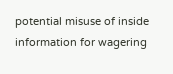potential misuse of inside information for wagering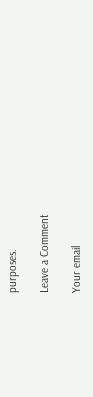purposes.

Leave a Comment

Your email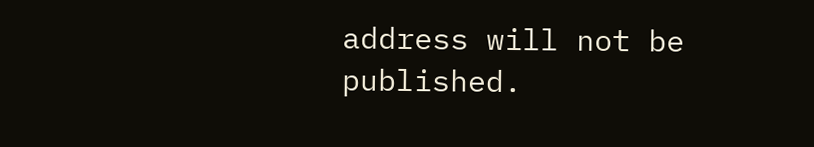address will not be published.